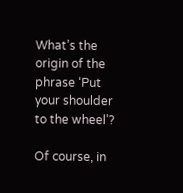What’s the origin of the phrase ‘Put your shoulder to the wheel’?

Of course, in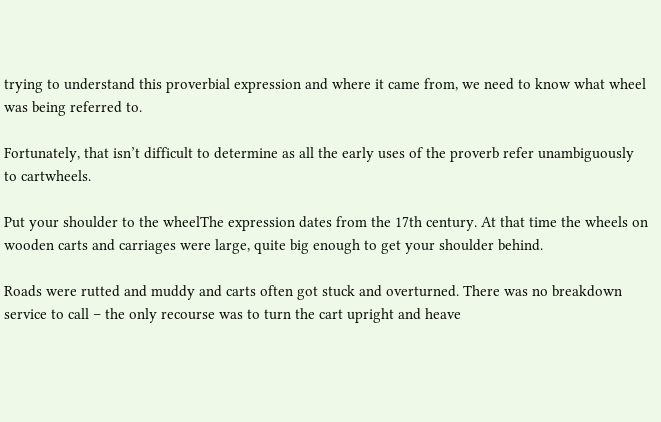trying to understand this proverbial expression and where it came from, we need to know what wheel was being referred to.

Fortunately, that isn’t difficult to determine as all the early uses of the proverb refer unambiguously to cartwheels.

Put your shoulder to the wheelThe expression dates from the 17th century. At that time the wheels on wooden carts and carriages were large, quite big enough to get your shoulder behind.

Roads were rutted and muddy and carts often got stuck and overturned. There was no breakdown service to call – the only recourse was to turn the cart upright and heave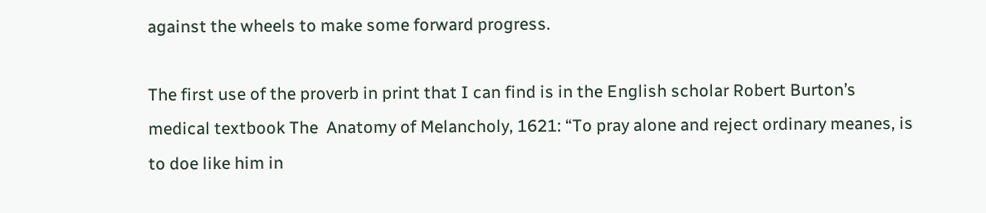against the wheels to make some forward progress.

The first use of the proverb in print that I can find is in the English scholar Robert Burton’s medical textbook The  Anatomy of Melancholy, 1621: “To pray alone and reject ordinary meanes, is to doe like him in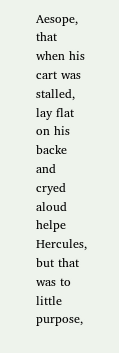Aesope, that when his cart was stalled, lay flat on his backe and cryed aloud helpe Hercules, but that was to little purpose,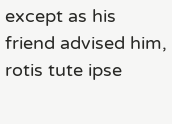except as his friend advised him, rotis tute ipse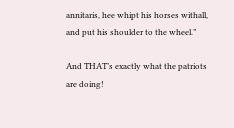annitaris, hee whipt his horses withall, and put his shoulder to the wheel.”

And THAT’s exactly what the patriots are doing!